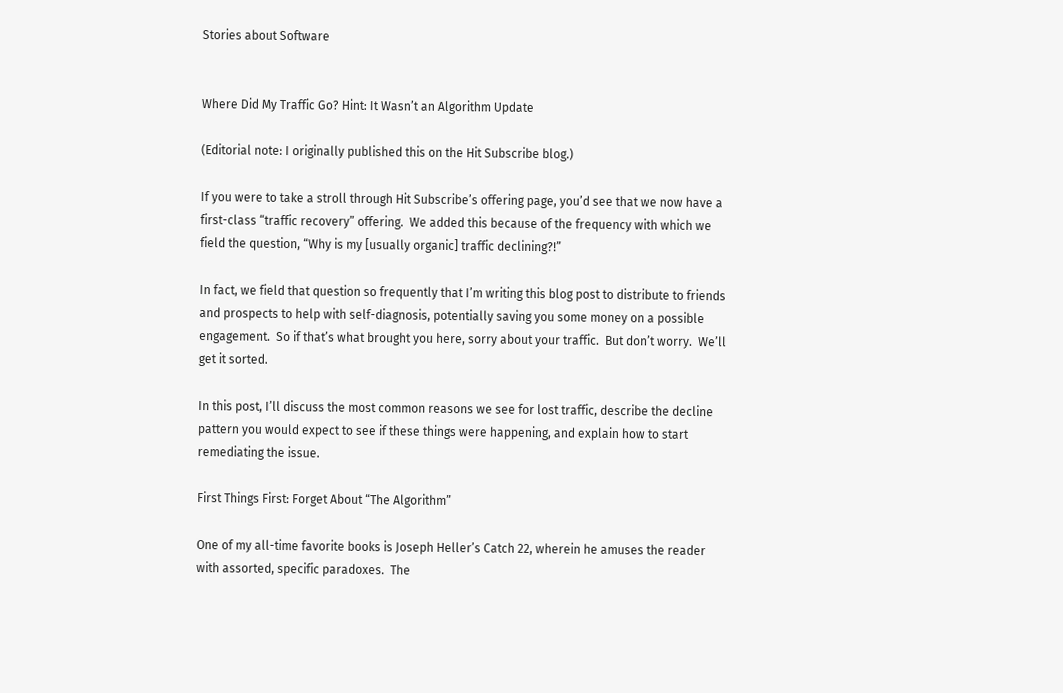Stories about Software


Where Did My Traffic Go? Hint: It Wasn’t an Algorithm Update

(Editorial note: I originally published this on the Hit Subscribe blog.)

If you were to take a stroll through Hit Subscribe’s offering page, you’d see that we now have a first-class “traffic recovery” offering.  We added this because of the frequency with which we field the question, “Why is my [usually organic] traffic declining?!”

In fact, we field that question so frequently that I’m writing this blog post to distribute to friends and prospects to help with self-diagnosis, potentially saving you some money on a possible engagement.  So if that’s what brought you here, sorry about your traffic.  But don’t worry.  We’ll get it sorted.

In this post, I’ll discuss the most common reasons we see for lost traffic, describe the decline pattern you would expect to see if these things were happening, and explain how to start remediating the issue.

First Things First: Forget About “The Algorithm”

One of my all-time favorite books is Joseph Heller’s Catch 22, wherein he amuses the reader with assorted, specific paradoxes.  The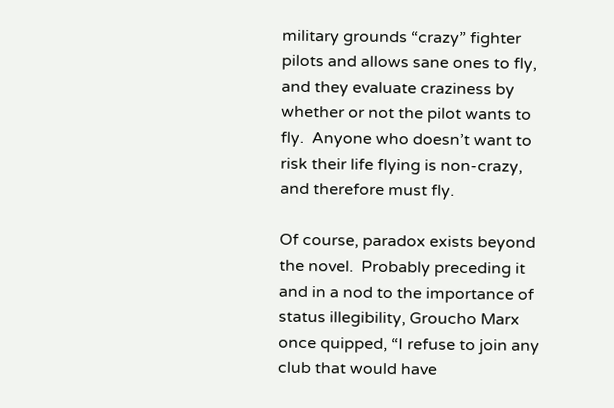military grounds “crazy” fighter pilots and allows sane ones to fly, and they evaluate craziness by whether or not the pilot wants to fly.  Anyone who doesn’t want to risk their life flying is non-crazy, and therefore must fly.

Of course, paradox exists beyond the novel.  Probably preceding it and in a nod to the importance of status illegibility, Groucho Marx once quipped, “I refuse to join any club that would have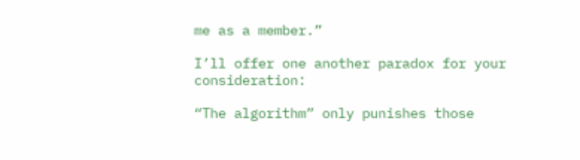me as a member.”

I’ll offer one another paradox for your consideration:

“The algorithm” only punishes those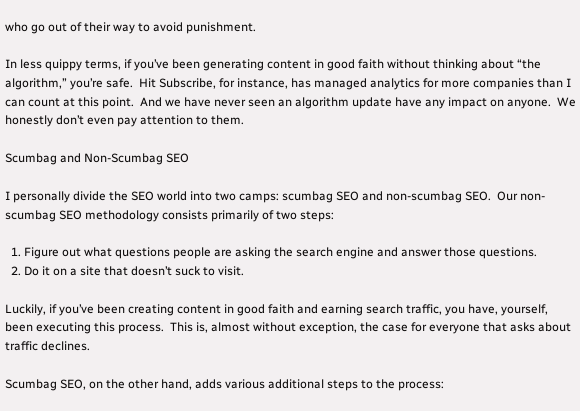who go out of their way to avoid punishment.

In less quippy terms, if you’ve been generating content in good faith without thinking about “the algorithm,” you’re safe.  Hit Subscribe, for instance, has managed analytics for more companies than I can count at this point.  And we have never seen an algorithm update have any impact on anyone.  We honestly don’t even pay attention to them.

Scumbag and Non-Scumbag SEO

I personally divide the SEO world into two camps: scumbag SEO and non-scumbag SEO.  Our non-scumbag SEO methodology consists primarily of two steps:

  1. Figure out what questions people are asking the search engine and answer those questions.
  2. Do it on a site that doesn’t suck to visit.

Luckily, if you’ve been creating content in good faith and earning search traffic, you have, yourself, been executing this process.  This is, almost without exception, the case for everyone that asks about traffic declines.

Scumbag SEO, on the other hand, adds various additional steps to the process: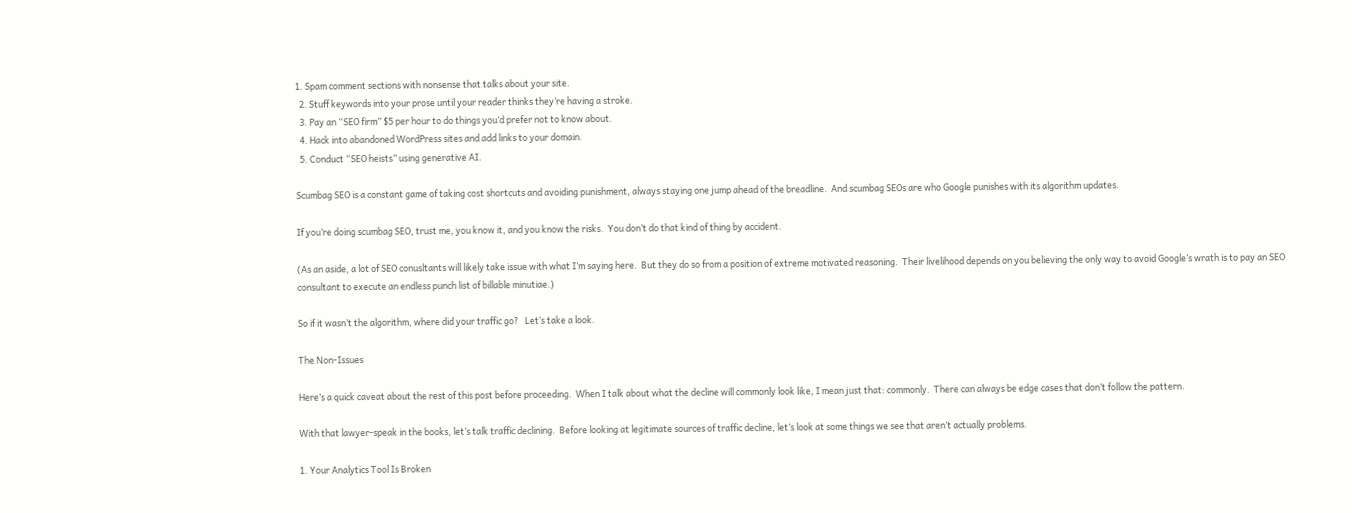1. Spam comment sections with nonsense that talks about your site.
  2. Stuff keywords into your prose until your reader thinks they’re having a stroke.
  3. Pay an “SEO firm” $5 per hour to do things you’d prefer not to know about.
  4. Hack into abandoned WordPress sites and add links to your domain.
  5. Conduct “SEO heists” using generative AI.

Scumbag SEO is a constant game of taking cost shortcuts and avoiding punishment, always staying one jump ahead of the breadline.  And scumbag SEOs are who Google punishes with its algorithm updates.

If you’re doing scumbag SEO, trust me, you know it, and you know the risks.  You don’t do that kind of thing by accident.

(As an aside, a lot of SEO conusltants will likely take issue with what I’m saying here.  But they do so from a position of extreme motivated reasoning.  Their livelihood depends on you believing the only way to avoid Google’s wrath is to pay an SEO consultant to execute an endless punch list of billable minutiae.)

So if it wasn’t the algorithm, where did your traffic go?   Let’s take a look.

The Non-Issues

Here’s a quick caveat about the rest of this post before proceeding.  When I talk about what the decline will commonly look like, I mean just that: commonly.  There can always be edge cases that don’t follow the pattern.

With that lawyer-speak in the books, let’s talk traffic declining.  Before looking at legitimate sources of traffic decline, let’s look at some things we see that aren’t actually problems.

1. Your Analytics Tool Is Broken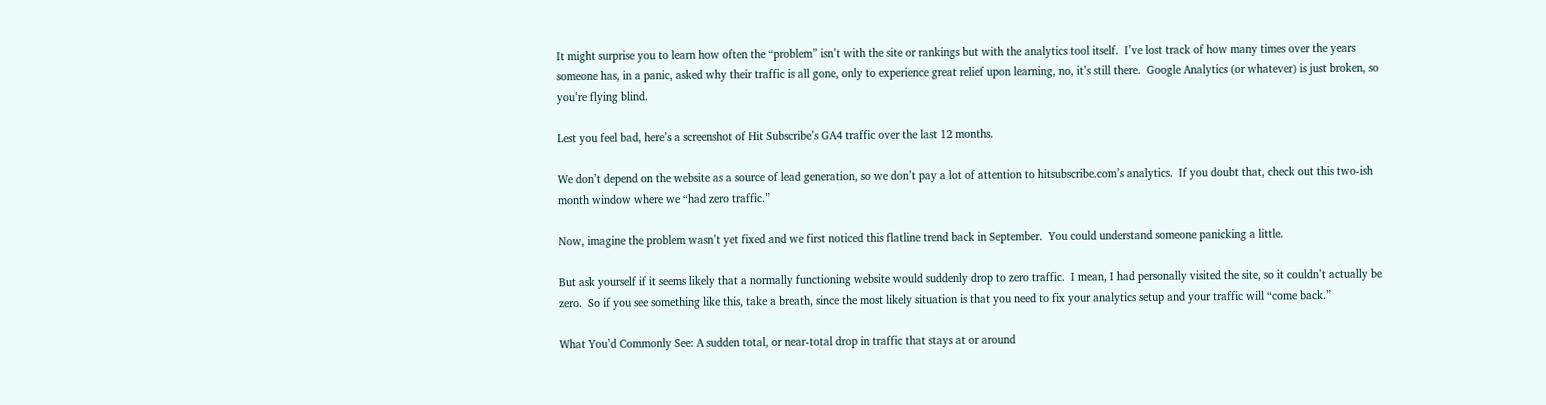It might surprise you to learn how often the “problem” isn’t with the site or rankings but with the analytics tool itself.  I’ve lost track of how many times over the years someone has, in a panic, asked why their traffic is all gone, only to experience great relief upon learning, no, it’s still there.  Google Analytics (or whatever) is just broken, so you’re flying blind.

Lest you feel bad, here’s a screenshot of Hit Subscribe’s GA4 traffic over the last 12 months.

We don’t depend on the website as a source of lead generation, so we don’t pay a lot of attention to hitsubscribe.com’s analytics.  If you doubt that, check out this two-ish month window where we “had zero traffic.”

Now, imagine the problem wasn’t yet fixed and we first noticed this flatline trend back in September.  You could understand someone panicking a little.

But ask yourself if it seems likely that a normally functioning website would suddenly drop to zero traffic.  I mean, I had personally visited the site, so it couldn’t actually be zero.  So if you see something like this, take a breath, since the most likely situation is that you need to fix your analytics setup and your traffic will “come back.”

What You’d Commonly See: A sudden total, or near-total drop in traffic that stays at or around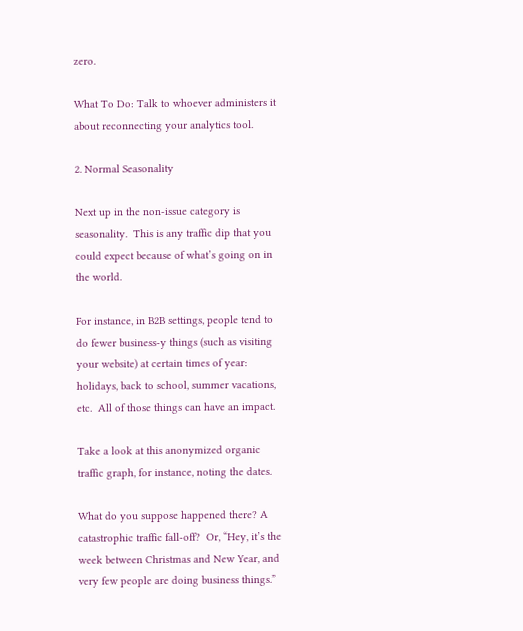zero.

What To Do: Talk to whoever administers it about reconnecting your analytics tool.

2. Normal Seasonality

Next up in the non-issue category is seasonality.  This is any traffic dip that you could expect because of what’s going on in the world.

For instance, in B2B settings, people tend to do fewer business-y things (such as visiting your website) at certain times of year: holidays, back to school, summer vacations, etc.  All of those things can have an impact.

Take a look at this anonymized organic traffic graph, for instance, noting the dates.

What do you suppose happened there? A catastrophic traffic fall-off?  Or, “Hey, it’s the week between Christmas and New Year, and very few people are doing business things.”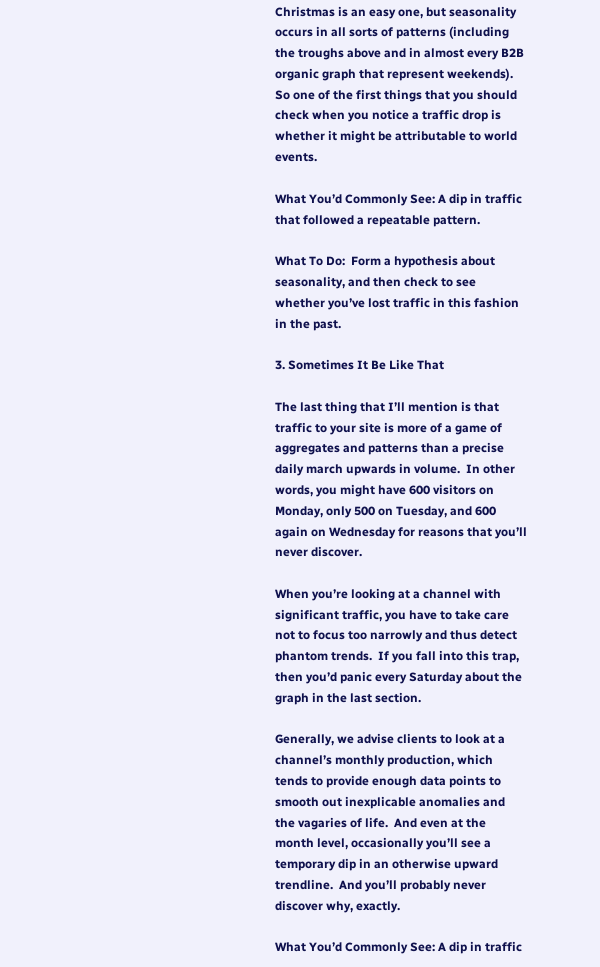Christmas is an easy one, but seasonality occurs in all sorts of patterns (including the troughs above and in almost every B2B organic graph that represent weekends).  So one of the first things that you should check when you notice a traffic drop is whether it might be attributable to world events.

What You’d Commonly See: A dip in traffic that followed a repeatable pattern.

What To Do:  Form a hypothesis about seasonality, and then check to see whether you’ve lost traffic in this fashion in the past.

3. Sometimes It Be Like That

The last thing that I’ll mention is that traffic to your site is more of a game of aggregates and patterns than a precise daily march upwards in volume.  In other words, you might have 600 visitors on Monday, only 500 on Tuesday, and 600 again on Wednesday for reasons that you’ll never discover.

When you’re looking at a channel with significant traffic, you have to take care not to focus too narrowly and thus detect phantom trends.  If you fall into this trap, then you’d panic every Saturday about the graph in the last section.

Generally, we advise clients to look at a channel’s monthly production, which tends to provide enough data points to smooth out inexplicable anomalies and the vagaries of life.  And even at the month level, occasionally you’ll see a temporary dip in an otherwise upward trendline.  And you’ll probably never discover why, exactly.

What You’d Commonly See: A dip in traffic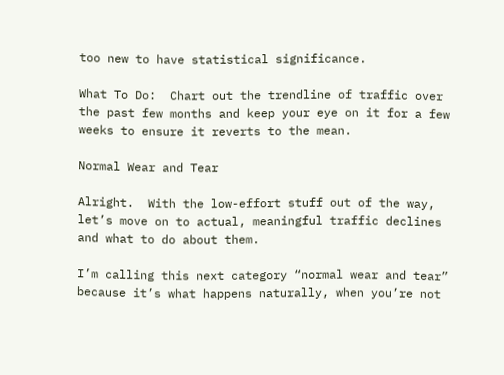too new to have statistical significance.

What To Do:  Chart out the trendline of traffic over the past few months and keep your eye on it for a few weeks to ensure it reverts to the mean.

Normal Wear and Tear

Alright.  With the low-effort stuff out of the way, let’s move on to actual, meaningful traffic declines and what to do about them.

I’m calling this next category “normal wear and tear” because it’s what happens naturally, when you’re not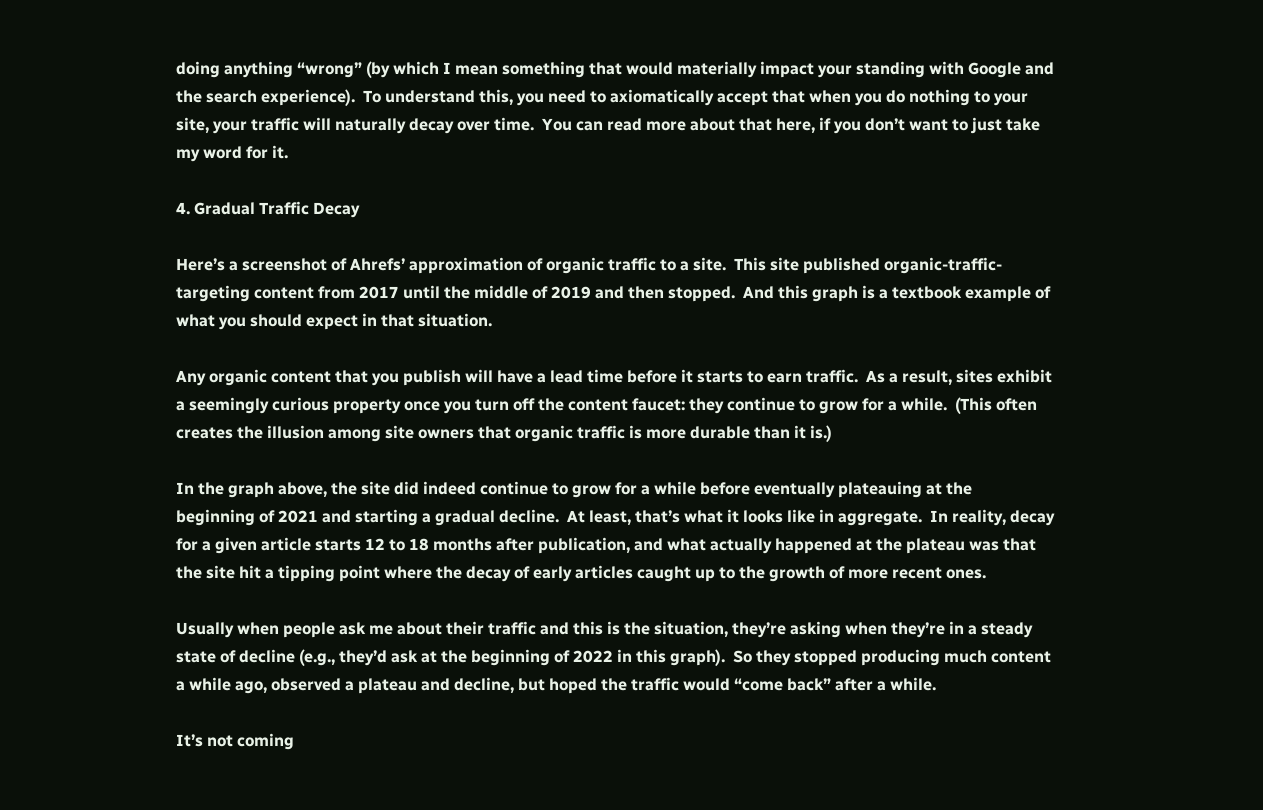doing anything “wrong” (by which I mean something that would materially impact your standing with Google and the search experience).  To understand this, you need to axiomatically accept that when you do nothing to your site, your traffic will naturally decay over time.  You can read more about that here, if you don’t want to just take my word for it.

4. Gradual Traffic Decay

Here’s a screenshot of Ahrefs’ approximation of organic traffic to a site.  This site published organic-traffic-targeting content from 2017 until the middle of 2019 and then stopped.  And this graph is a textbook example of what you should expect in that situation.

Any organic content that you publish will have a lead time before it starts to earn traffic.  As a result, sites exhibit a seemingly curious property once you turn off the content faucet: they continue to grow for a while.  (This often creates the illusion among site owners that organic traffic is more durable than it is.)

In the graph above, the site did indeed continue to grow for a while before eventually plateauing at the beginning of 2021 and starting a gradual decline.  At least, that’s what it looks like in aggregate.  In reality, decay for a given article starts 12 to 18 months after publication, and what actually happened at the plateau was that the site hit a tipping point where the decay of early articles caught up to the growth of more recent ones.

Usually when people ask me about their traffic and this is the situation, they’re asking when they’re in a steady state of decline (e.g., they’d ask at the beginning of 2022 in this graph).  So they stopped producing much content a while ago, observed a plateau and decline, but hoped the traffic would “come back” after a while.

It’s not coming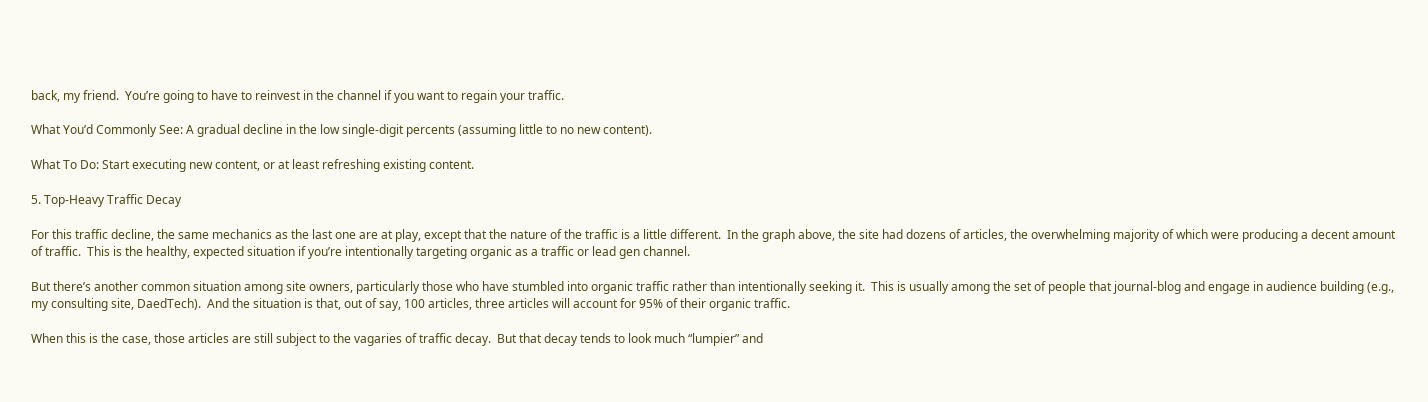back, my friend.  You’re going to have to reinvest in the channel if you want to regain your traffic.

What You’d Commonly See: A gradual decline in the low single-digit percents (assuming little to no new content).

What To Do: Start executing new content, or at least refreshing existing content.

5. Top-Heavy Traffic Decay

For this traffic decline, the same mechanics as the last one are at play, except that the nature of the traffic is a little different.  In the graph above, the site had dozens of articles, the overwhelming majority of which were producing a decent amount of traffic.  This is the healthy, expected situation if you’re intentionally targeting organic as a traffic or lead gen channel.

But there’s another common situation among site owners, particularly those who have stumbled into organic traffic rather than intentionally seeking it.  This is usually among the set of people that journal-blog and engage in audience building (e.g., my consulting site, DaedTech).  And the situation is that, out of say, 100 articles, three articles will account for 95% of their organic traffic.

When this is the case, those articles are still subject to the vagaries of traffic decay.  But that decay tends to look much “lumpier” and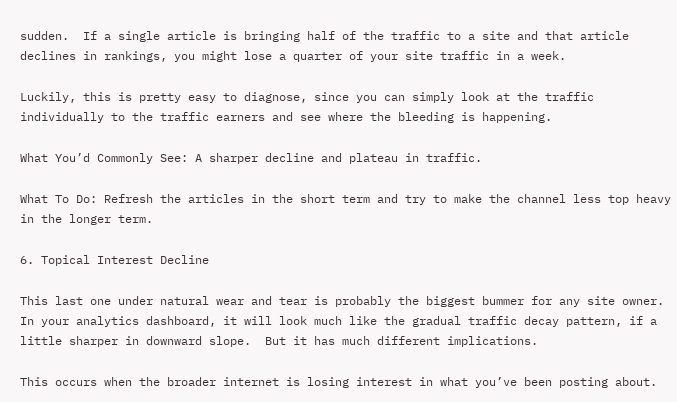sudden.  If a single article is bringing half of the traffic to a site and that article declines in rankings, you might lose a quarter of your site traffic in a week.

Luckily, this is pretty easy to diagnose, since you can simply look at the traffic individually to the traffic earners and see where the bleeding is happening.

What You’d Commonly See: A sharper decline and plateau in traffic.

What To Do: Refresh the articles in the short term and try to make the channel less top heavy in the longer term.

6. Topical Interest Decline

This last one under natural wear and tear is probably the biggest bummer for any site owner.  In your analytics dashboard, it will look much like the gradual traffic decay pattern, if a little sharper in downward slope.  But it has much different implications.

This occurs when the broader internet is losing interest in what you’ve been posting about.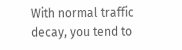With normal traffic decay, you tend to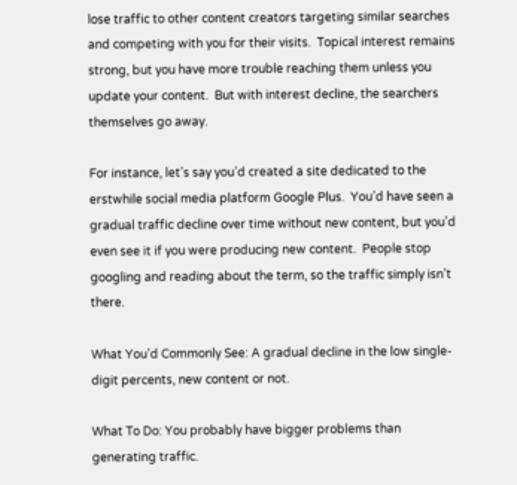lose traffic to other content creators targeting similar searches and competing with you for their visits.  Topical interest remains strong, but you have more trouble reaching them unless you update your content.  But with interest decline, the searchers themselves go away.

For instance, let’s say you’d created a site dedicated to the erstwhile social media platform Google Plus.  You’d have seen a gradual traffic decline over time without new content, but you’d even see it if you were producing new content.  People stop googling and reading about the term, so the traffic simply isn’t there.

What You’d Commonly See: A gradual decline in the low single-digit percents, new content or not.

What To Do: You probably have bigger problems than generating traffic.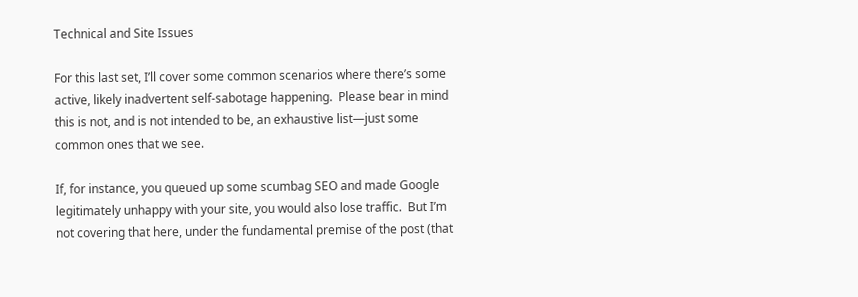Technical and Site Issues

For this last set, I’ll cover some common scenarios where there’s some active, likely inadvertent self-sabotage happening.  Please bear in mind this is not, and is not intended to be, an exhaustive list—just some common ones that we see.

If, for instance, you queued up some scumbag SEO and made Google legitimately unhappy with your site, you would also lose traffic.  But I’m not covering that here, under the fundamental premise of the post (that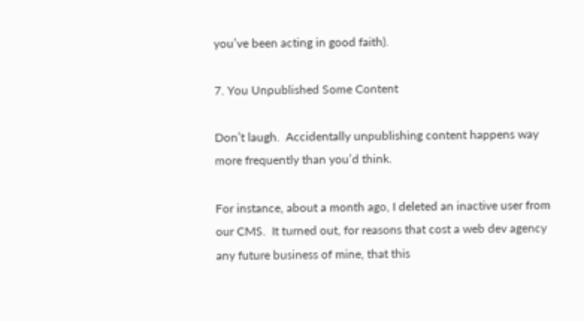you’ve been acting in good faith).

7. You Unpublished Some Content

Don’t laugh.  Accidentally unpublishing content happens way more frequently than you’d think.

For instance, about a month ago, I deleted an inactive user from our CMS.  It turned out, for reasons that cost a web dev agency any future business of mine, that this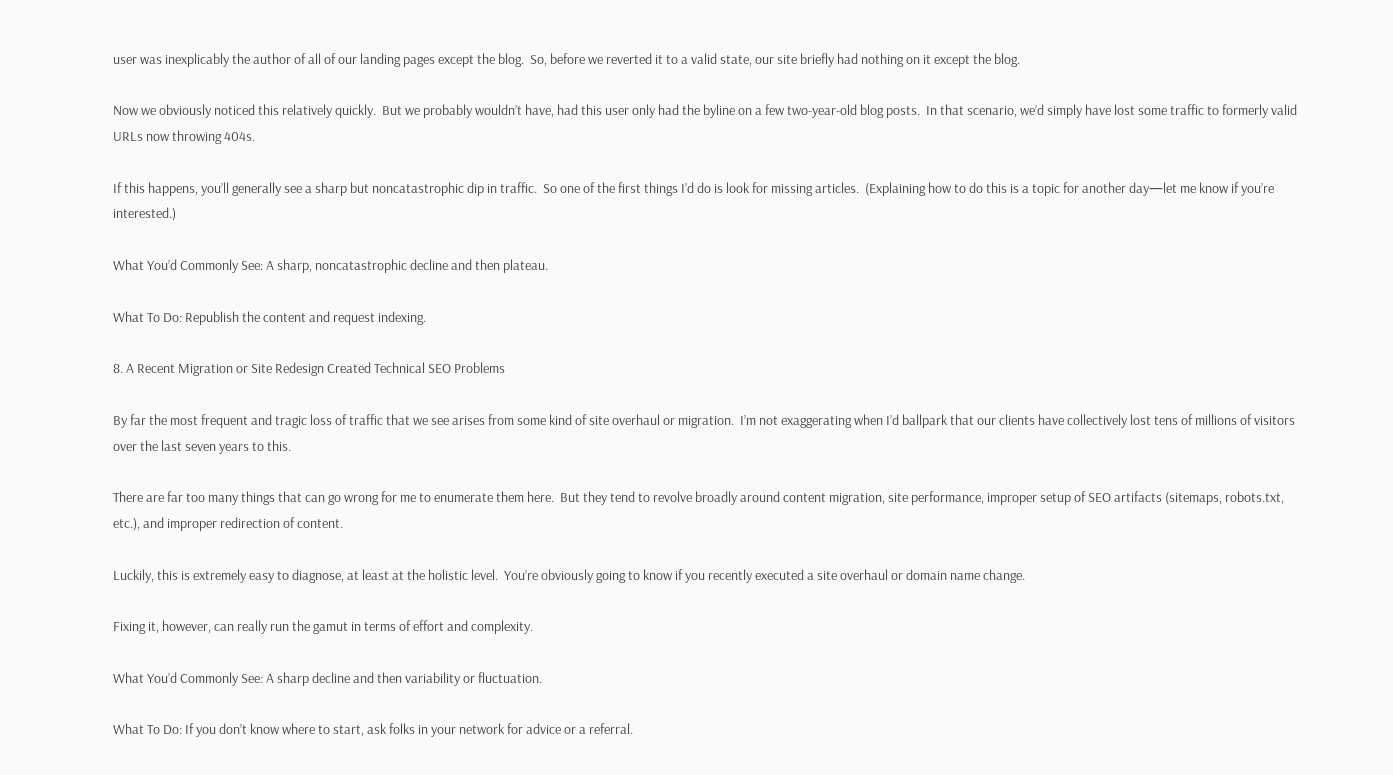user was inexplicably the author of all of our landing pages except the blog.  So, before we reverted it to a valid state, our site briefly had nothing on it except the blog.

Now we obviously noticed this relatively quickly.  But we probably wouldn’t have, had this user only had the byline on a few two-year-old blog posts.  In that scenario, we’d simply have lost some traffic to formerly valid URLs now throwing 404s.

If this happens, you’ll generally see a sharp but noncatastrophic dip in traffic.  So one of the first things I’d do is look for missing articles.  (Explaining how to do this is a topic for another day—let me know if you’re interested.)

What You’d Commonly See: A sharp, noncatastrophic decline and then plateau.

What To Do: Republish the content and request indexing.

8. A Recent Migration or Site Redesign Created Technical SEO Problems

By far the most frequent and tragic loss of traffic that we see arises from some kind of site overhaul or migration.  I’m not exaggerating when I’d ballpark that our clients have collectively lost tens of millions of visitors over the last seven years to this.

There are far too many things that can go wrong for me to enumerate them here.  But they tend to revolve broadly around content migration, site performance, improper setup of SEO artifacts (sitemaps, robots.txt, etc.), and improper redirection of content.

Luckily, this is extremely easy to diagnose, at least at the holistic level.  You’re obviously going to know if you recently executed a site overhaul or domain name change.

Fixing it, however, can really run the gamut in terms of effort and complexity.

What You’d Commonly See: A sharp decline and then variability or fluctuation.

What To Do: If you don’t know where to start, ask folks in your network for advice or a referral.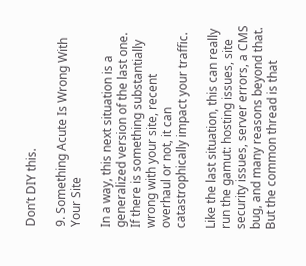Don’t DIY this.

9. Something Acute Is Wrong With Your Site

In a way, this next situation is a generalized version of the last one.  If there is something substantially wrong with your site, recent overhaul or not, it can catastrophically impact your traffic.

Like the last situation, this can really run the gamut: hosting issues, site security issues, server errors, a CMS bug, and many reasons beyond that.  But the common thread is that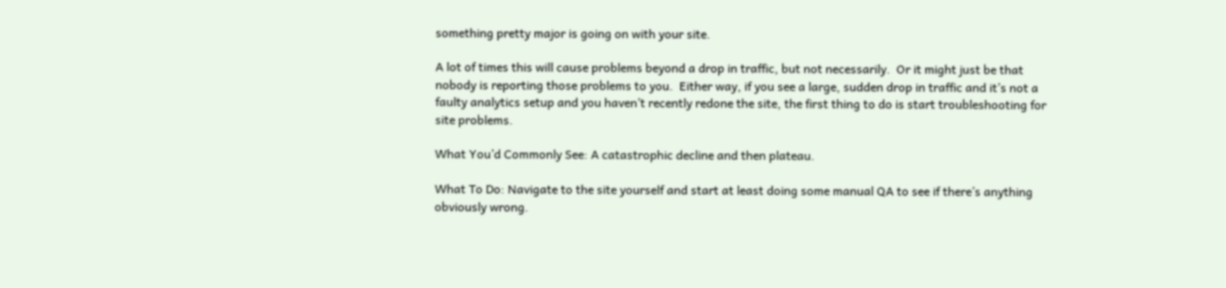something pretty major is going on with your site.

A lot of times this will cause problems beyond a drop in traffic, but not necessarily.  Or it might just be that nobody is reporting those problems to you.  Either way, if you see a large, sudden drop in traffic and it’s not a faulty analytics setup and you haven’t recently redone the site, the first thing to do is start troubleshooting for site problems.

What You’d Commonly See: A catastrophic decline and then plateau.

What To Do: Navigate to the site yourself and start at least doing some manual QA to see if there’s anything obviously wrong.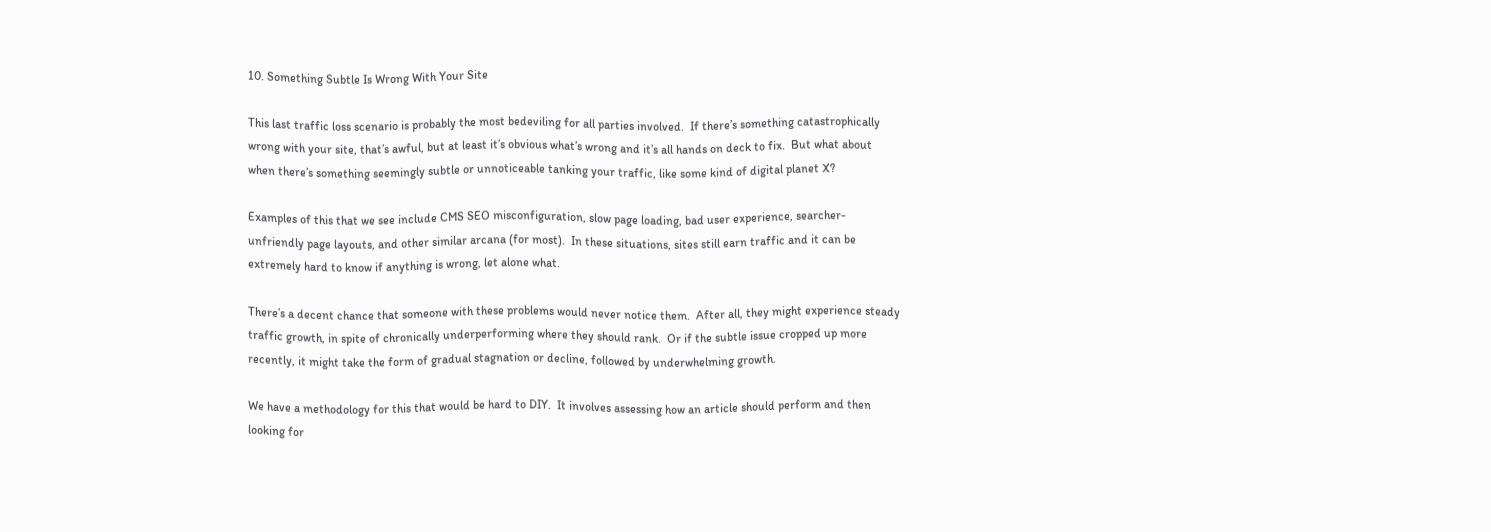10. Something Subtle Is Wrong With Your Site

This last traffic loss scenario is probably the most bedeviling for all parties involved.  If there’s something catastrophically wrong with your site, that’s awful, but at least it’s obvious what’s wrong and it’s all hands on deck to fix.  But what about when there’s something seemingly subtle or unnoticeable tanking your traffic, like some kind of digital planet X?

Examples of this that we see include CMS SEO misconfiguration, slow page loading, bad user experience, searcher-unfriendly page layouts, and other similar arcana (for most).  In these situations, sites still earn traffic and it can be extremely hard to know if anything is wrong, let alone what.

There’s a decent chance that someone with these problems would never notice them.  After all, they might experience steady traffic growth, in spite of chronically underperforming where they should rank.  Or if the subtle issue cropped up more recently, it might take the form of gradual stagnation or decline, followed by underwhelming growth.

We have a methodology for this that would be hard to DIY.  It involves assessing how an article should perform and then looking for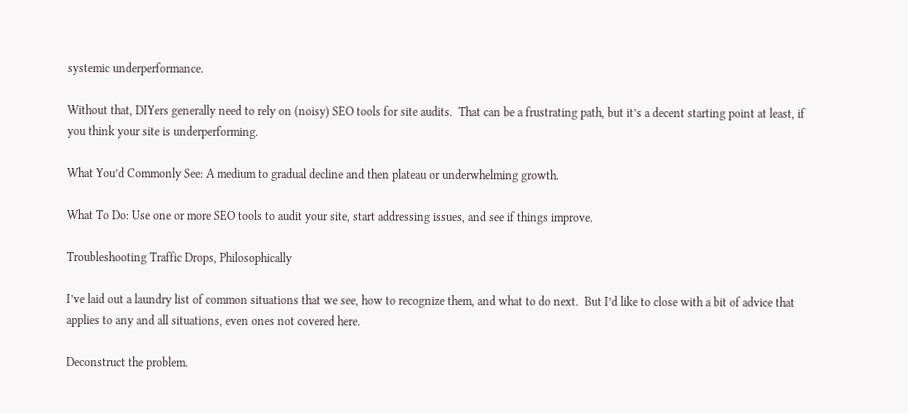systemic underperformance.

Without that, DIYers generally need to rely on (noisy) SEO tools for site audits.  That can be a frustrating path, but it’s a decent starting point at least, if you think your site is underperforming.

What You’d Commonly See: A medium to gradual decline and then plateau or underwhelming growth.

What To Do: Use one or more SEO tools to audit your site, start addressing issues, and see if things improve.

Troubleshooting Traffic Drops, Philosophically

I’ve laid out a laundry list of common situations that we see, how to recognize them, and what to do next.  But I’d like to close with a bit of advice that applies to any and all situations, even ones not covered here.

Deconstruct the problem.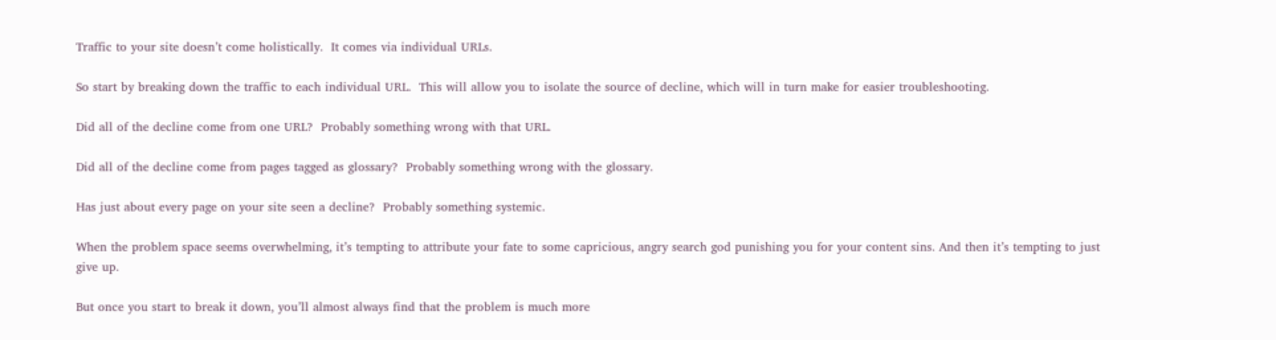Traffic to your site doesn’t come holistically.  It comes via individual URLs.

So start by breaking down the traffic to each individual URL.  This will allow you to isolate the source of decline, which will in turn make for easier troubleshooting.

Did all of the decline come from one URL?  Probably something wrong with that URL.

Did all of the decline come from pages tagged as glossary?  Probably something wrong with the glossary.

Has just about every page on your site seen a decline?  Probably something systemic.

When the problem space seems overwhelming, it’s tempting to attribute your fate to some capricious, angry search god punishing you for your content sins. And then it’s tempting to just give up.

But once you start to break it down, you’ll almost always find that the problem is much more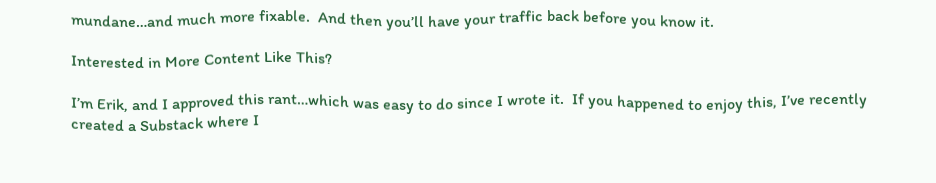mundane…and much more fixable.  And then you’ll have your traffic back before you know it.

Interested in More Content Like This?

I’m Erik, and I approved this rant…which was easy to do since I wrote it.  If you happened to enjoy this, I’ve recently created a Substack where I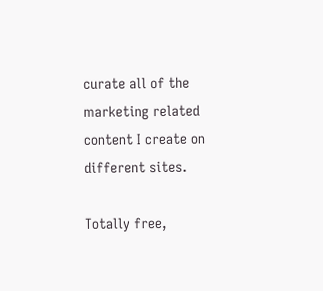curate all of the marketing related content I create on different sites.

Totally free,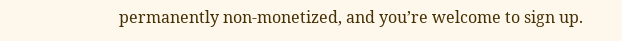permanently non-monetized, and you’re welcome to sign up.